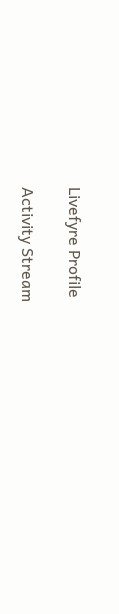Livefyre Profile

Activity Stream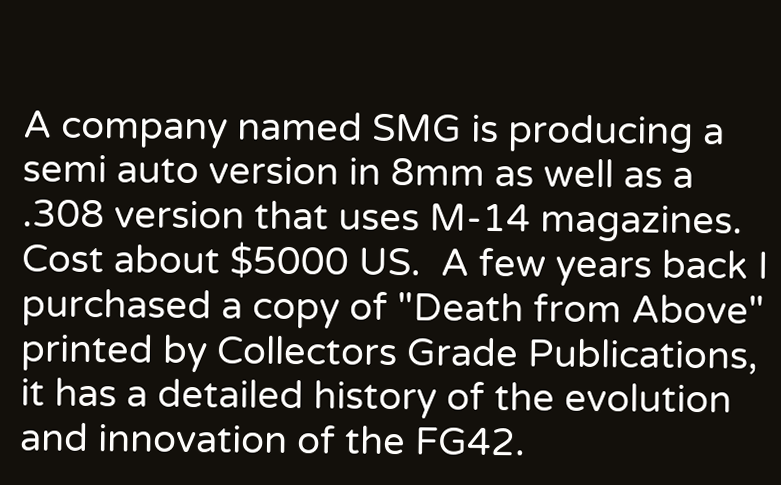A company named SMG is producing a semi auto version in 8mm as well as a .308 version that uses M-14 magazines.  Cost about $5000 US.  A few years back I purchased a copy of "Death from Above" printed by Collectors Grade Publications, it has a detailed history of the evolution and innovation of the FG42.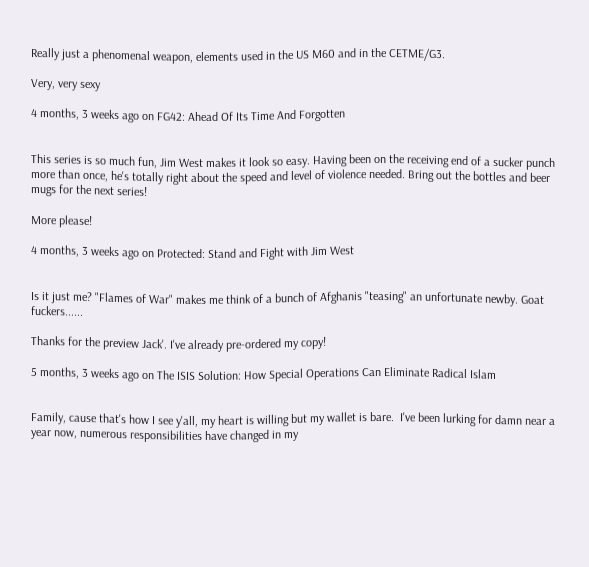Really just a phenomenal weapon, elements used in the US M60 and in the CETME/G3.

Very, very sexy

4 months, 3 weeks ago on FG42: Ahead Of Its Time And Forgotten


This series is so much fun, Jim West makes it look so easy. Having been on the receiving end of a sucker punch more than once, he's totally right about the speed and level of violence needed. Bring out the bottles and beer mugs for the next series!

More please!

4 months, 3 weeks ago on Protected: Stand and Fight with Jim West


Is it just me? "Flames of War" makes me think of a bunch of Afghanis "teasing" an unfortunate newby. Goat fuckers......

Thanks for the preview Jack'. I've already pre-ordered my copy!

5 months, 3 weeks ago on The ISIS Solution: How Special Operations Can Eliminate Radical Islam


Family, cause that's how I see y'all, my heart is willing but my wallet is bare.  I've been lurking for damn near a year now, numerous responsibilities have changed in my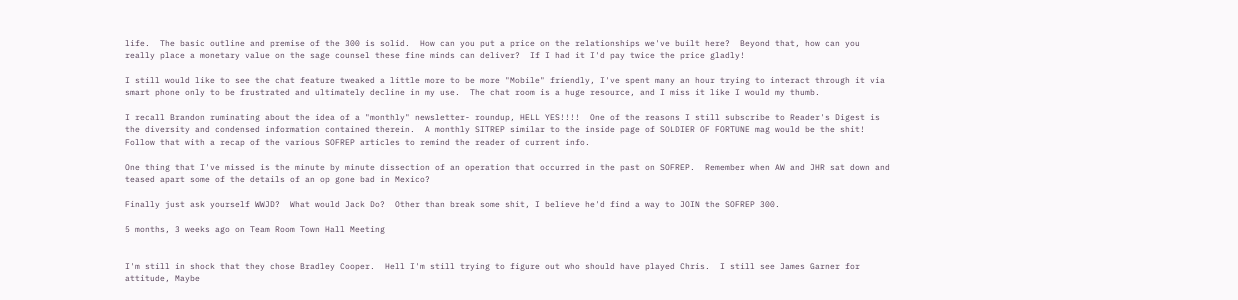life.  The basic outline and premise of the 300 is solid.  How can you put a price on the relationships we've built here?  Beyond that, how can you really place a monetary value on the sage counsel these fine minds can deliver?  If I had it I'd pay twice the price gladly!

I still would like to see the chat feature tweaked a little more to be more "Mobile" friendly, I've spent many an hour trying to interact through it via smart phone only to be frustrated and ultimately decline in my use.  The chat room is a huge resource, and I miss it like I would my thumb.

I recall Brandon ruminating about the idea of a "monthly" newsletter- roundup, HELL YES!!!!  One of the reasons I still subscribe to Reader's Digest is the diversity and condensed information contained therein.  A monthly SITREP similar to the inside page of SOLDIER OF FORTUNE mag would be the shit!  Follow that with a recap of the various SOFREP articles to remind the reader of current info.

One thing that I've missed is the minute by minute dissection of an operation that occurred in the past on SOFREP.  Remember when AW and JHR sat down and teased apart some of the details of an op gone bad in Mexico?

Finally just ask yourself WWJD?  What would Jack Do?  Other than break some shit, I believe he'd find a way to JOIN the SOFREP 300.

5 months, 3 weeks ago on Team Room Town Hall Meeting


I'm still in shock that they chose Bradley Cooper.  Hell I'm still trying to figure out who should have played Chris.  I still see James Garner for attitude, Maybe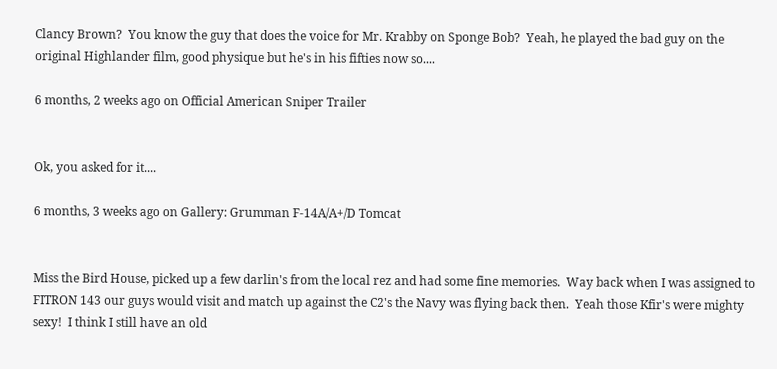Clancy Brown?  You know the guy that does the voice for Mr. Krabby on Sponge Bob?  Yeah, he played the bad guy on the original Highlander film, good physique but he's in his fifties now so....

6 months, 2 weeks ago on Official American Sniper Trailer


Ok, you asked for it....

6 months, 3 weeks ago on Gallery: Grumman F-14A/A+/D Tomcat


Miss the Bird House, picked up a few darlin's from the local rez and had some fine memories.  Way back when I was assigned to FITRON 143 our guys would visit and match up against the C2's the Navy was flying back then.  Yeah those Kfir's were mighty sexy!  I think I still have an old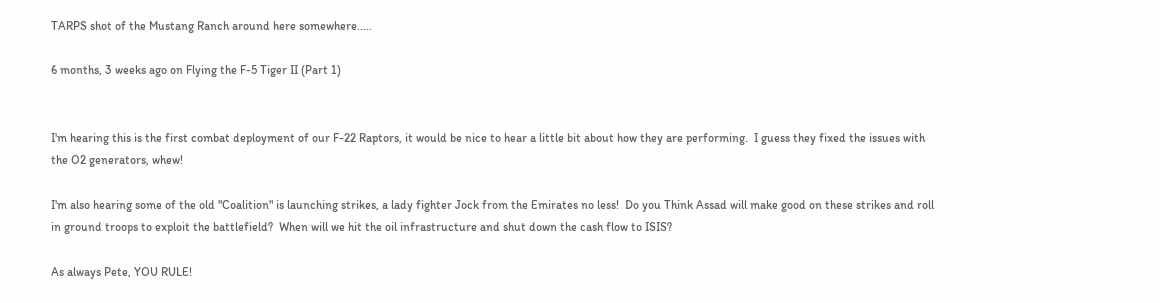TARPS shot of the Mustang Ranch around here somewhere.....

6 months, 3 weeks ago on Flying the F-5 Tiger II (Part 1)


I'm hearing this is the first combat deployment of our F-22 Raptors, it would be nice to hear a little bit about how they are performing.  I guess they fixed the issues with the O2 generators, whew!

I'm also hearing some of the old "Coalition" is launching strikes, a lady fighter Jock from the Emirates no less!  Do you Think Assad will make good on these strikes and roll in ground troops to exploit the battlefield?  When will we hit the oil infrastructure and shut down the cash flow to ISIS?

As always Pete, YOU RULE!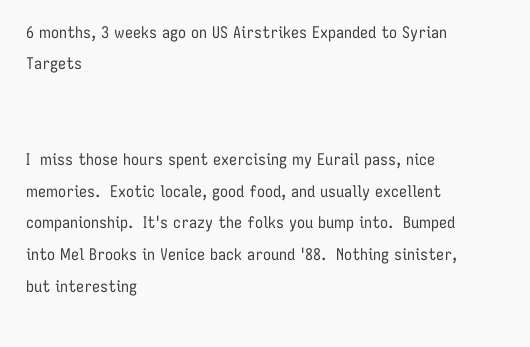6 months, 3 weeks ago on US Airstrikes Expanded to Syrian Targets


I  miss those hours spent exercising my Eurail pass, nice memories.  Exotic locale, good food, and usually excellent companionship.  It's crazy the folks you bump into.  Bumped into Mel Brooks in Venice back around '88.  Nothing sinister, but interesting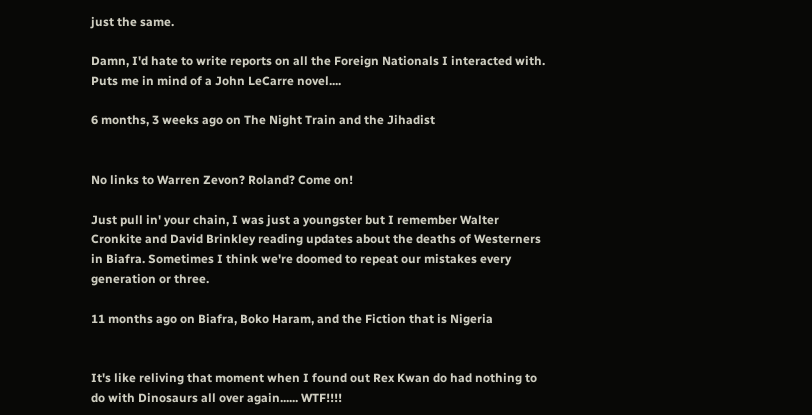just the same.

Damn, I'd hate to write reports on all the Foreign Nationals I interacted with.  Puts me in mind of a John LeCarre novel....

6 months, 3 weeks ago on The Night Train and the Jihadist


No links to Warren Zevon? Roland? Come on!

Just pull in' your chain, I was just a youngster but I remember Walter Cronkite and David Brinkley reading updates about the deaths of Westerners in Biafra. Sometimes I think we're doomed to repeat our mistakes every generation or three.

11 months ago on Biafra, Boko Haram, and the Fiction that is Nigeria


It's like reliving that moment when I found out Rex Kwan do had nothing to do with Dinosaurs all over again...... WTF!!!!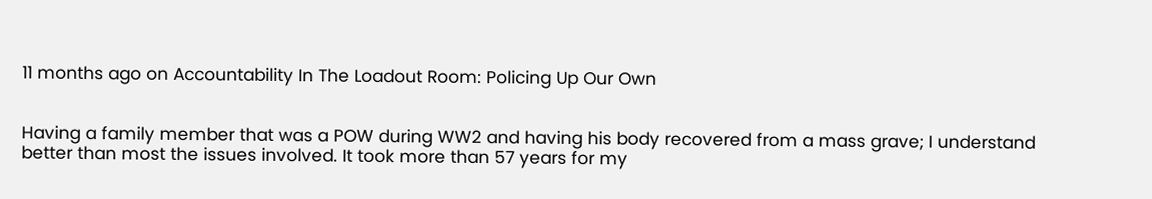11 months ago on Accountability In The Loadout Room: Policing Up Our Own


Having a family member that was a POW during WW2 and having his body recovered from a mass grave; I understand better than most the issues involved. It took more than 57 years for my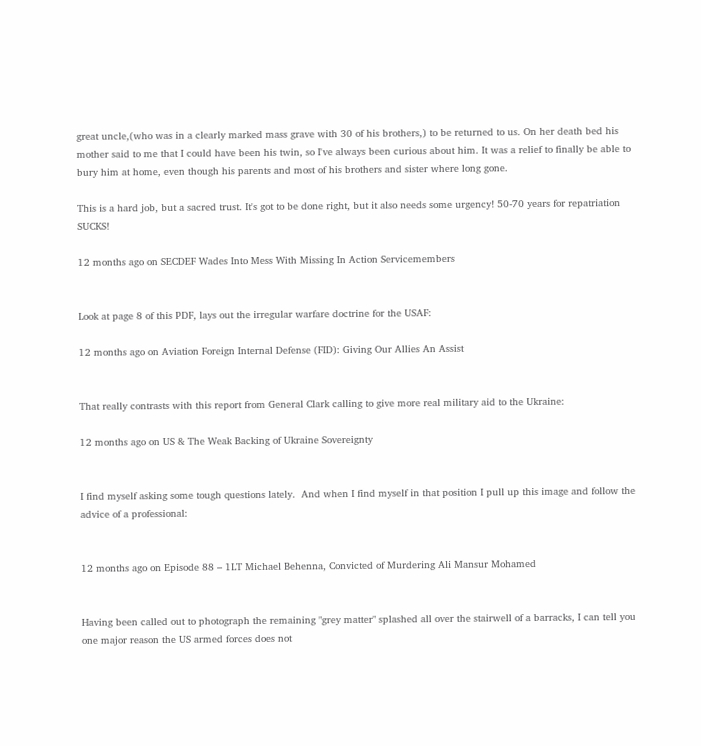great uncle,(who was in a clearly marked mass grave with 30 of his brothers,) to be returned to us. On her death bed his mother said to me that I could have been his twin, so I've always been curious about him. It was a relief to finally be able to bury him at home, even though his parents and most of his brothers and sister where long gone.

This is a hard job, but a sacred trust. It's got to be done right, but it also needs some urgency! 50-70 years for repatriation SUCKS!

12 months ago on SECDEF Wades Into Mess With Missing In Action Servicemembers


Look at page 8 of this PDF, lays out the irregular warfare doctrine for the USAF:

12 months ago on Aviation Foreign Internal Defense (FID): Giving Our Allies An Assist


That really contrasts with this report from General Clark calling to give more real military aid to the Ukraine:

12 months ago on US & The Weak Backing of Ukraine Sovereignty


I find myself asking some tough questions lately.  And when I find myself in that position I pull up this image and follow the advice of a professional:


12 months ago on Episode 88 – 1LT Michael Behenna, Convicted of Murdering Ali Mansur Mohamed


Having been called out to photograph the remaining "grey matter" splashed all over the stairwell of a barracks, I can tell you one major reason the US armed forces does not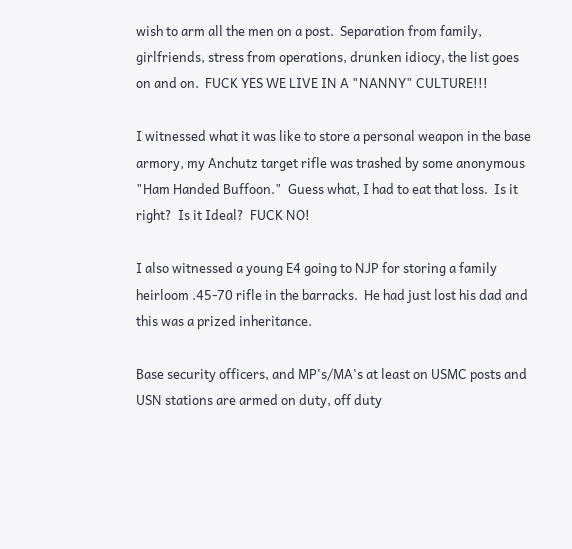wish to arm all the men on a post.  Separation from family, girlfriends, stress from operations, drunken idiocy, the list goes on and on.  FUCK YES WE LIVE IN A "NANNY" CULTURE!!!

I witnessed what it was like to store a personal weapon in the base armory, my Anchutz target rifle was trashed by some anonymous "Ham Handed Buffoon."  Guess what, I had to eat that loss.  Is it right?  Is it Ideal?  FUCK NO!

I also witnessed a young E4 going to NJP for storing a family heirloom .45-70 rifle in the barracks.  He had just lost his dad and this was a prized inheritance.

Base security officers, and MP's/MA's at least on USMC posts and USN stations are armed on duty, off duty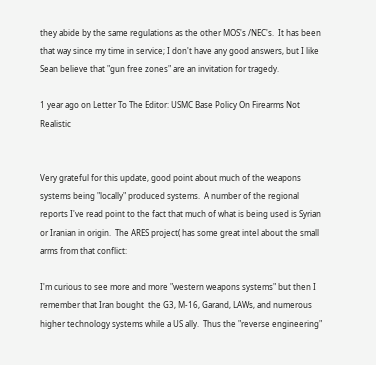they abide by the same regulations as the other MOS's /NEC's.  It has been that way since my time in service; I don't have any good answers, but I like Sean believe that "gun free zones" are an invitation for tragedy.

1 year ago on Letter To The Editor: USMC Base Policy On Firearms Not Realistic


Very grateful for this update, good point about much of the weapons systems being "locally" produced systems.  A number of the regional reports I've read point to the fact that much of what is being used is Syrian or Iranian in origin.  The ARES project( has some great intel about the small arms from that conflict:

I'm curious to see more and more "western weapons systems" but then I remember that Iran bought  the G3, M-16, Garand, LAWs, and numerous higher technology systems while a US ally.  Thus the "reverse engineering"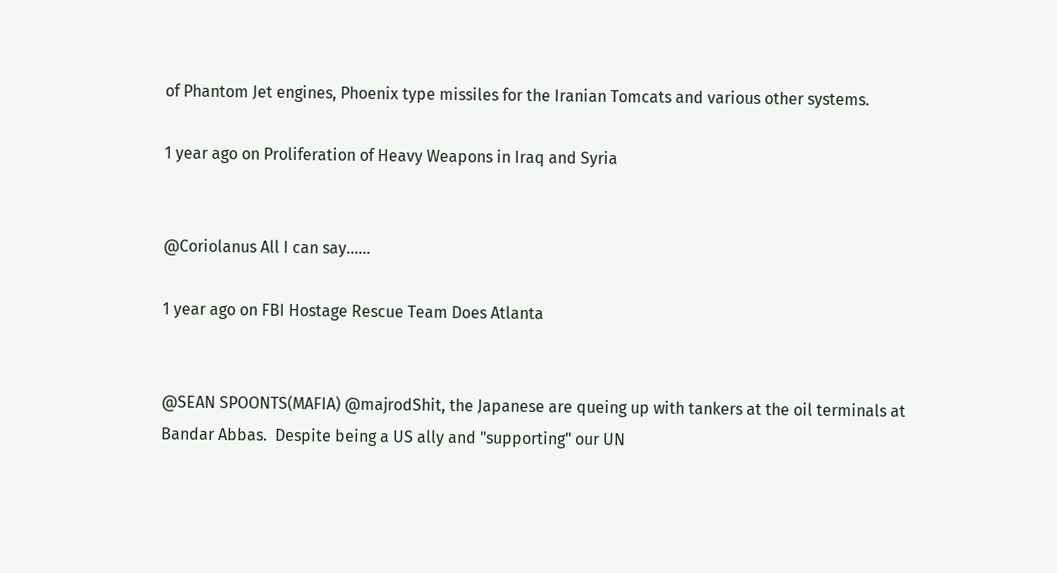of Phantom Jet engines, Phoenix type missiles for the Iranian Tomcats and various other systems.

1 year ago on Proliferation of Heavy Weapons in Iraq and Syria


@Coriolanus All I can say......

1 year ago on FBI Hostage Rescue Team Does Atlanta


@SEAN SPOONTS(MAFIA) @majrodShit, the Japanese are queing up with tankers at the oil terminals at Bandar Abbas.  Despite being a US ally and "supporting" our UN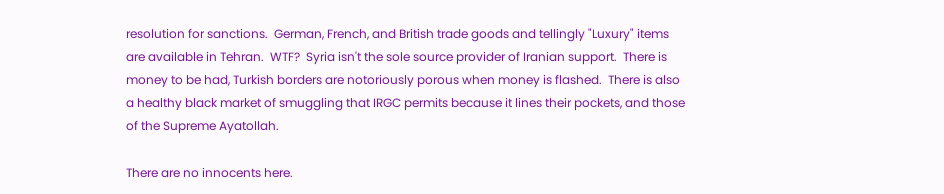resolution for sanctions.  German, French, and British trade goods and tellingly "Luxury" items are available in Tehran.  WTF?  Syria isn't the sole source provider of Iranian support.  There is money to be had, Turkish borders are notoriously porous when money is flashed.  There is also a healthy black market of smuggling that IRGC permits because it lines their pockets, and those of the Supreme Ayatollah.

There are no innocents here.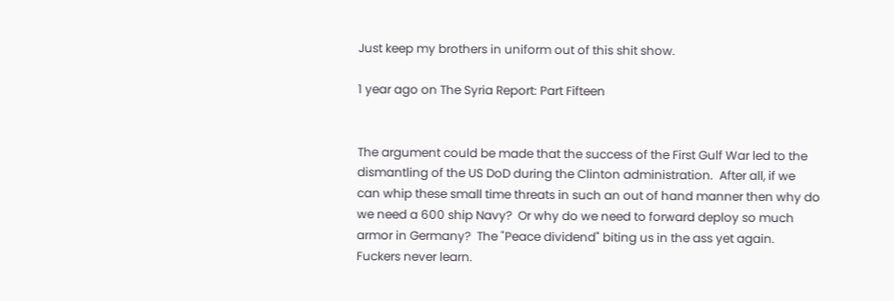Just keep my brothers in uniform out of this shit show.

1 year ago on The Syria Report: Part Fifteen


The argument could be made that the success of the First Gulf War led to the dismantling of the US DoD during the Clinton administration.  After all, if we can whip these small time threats in such an out of hand manner then why do we need a 600 ship Navy?  Or why do we need to forward deploy so much armor in Germany?  The "Peace dividend" biting us in the ass yet again.  Fuckers never learn.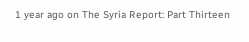1 year ago on The Syria Report: Part Thirteen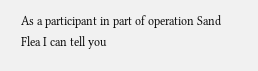As a participant in part of operation Sand Flea I can tell you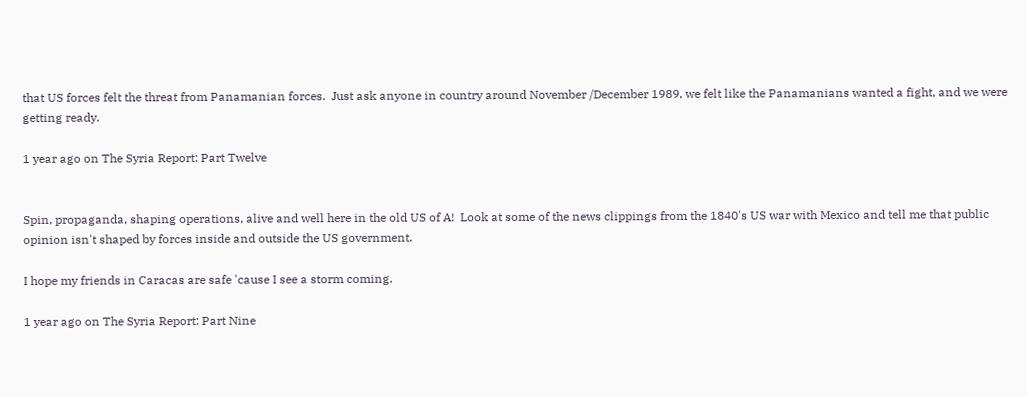that US forces felt the threat from Panamanian forces.  Just ask anyone in country around November /December 1989, we felt like the Panamanians wanted a fight, and we were getting ready.

1 year ago on The Syria Report: Part Twelve


Spin, propaganda, shaping operations, alive and well here in the old US of A!  Look at some of the news clippings from the 1840's US war with Mexico and tell me that public opinion isn't shaped by forces inside and outside the US government.

I hope my friends in Caracas are safe 'cause I see a storm coming.

1 year ago on The Syria Report: Part Nine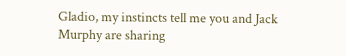Gladio, my instincts tell me you and Jack Murphy are sharing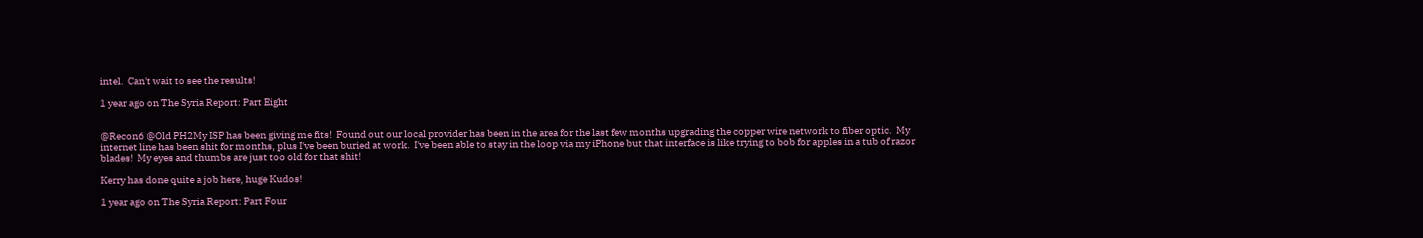intel.  Can't wait to see the results!

1 year ago on The Syria Report: Part Eight


@Recon6 @Old PH2My ISP has been giving me fits!  Found out our local provider has been in the area for the last few months upgrading the copper wire network to fiber optic.  My internet line has been shit for months, plus I've been buried at work.  I've been able to stay in the loop via my iPhone but that interface is like trying to bob for apples in a tub of razor blades!  My eyes and thumbs are just too old for that shit!

Kerry has done quite a job here, huge Kudos!

1 year ago on The Syria Report: Part Four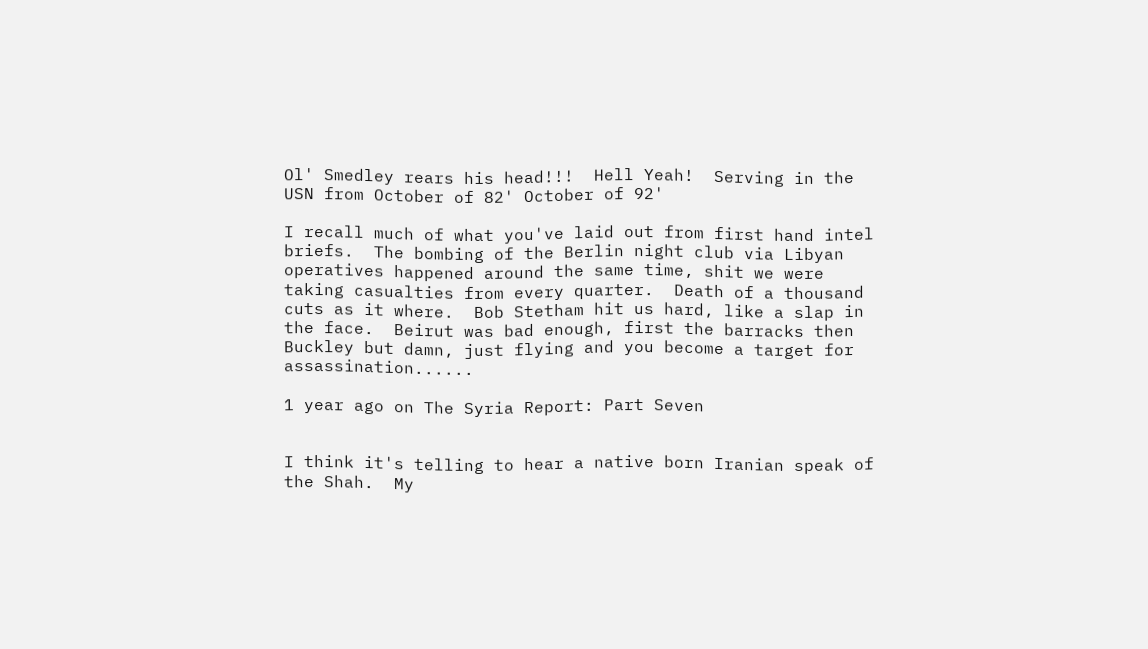Ol' Smedley rears his head!!!  Hell Yeah!  Serving in the USN from October of 82' October of 92'

I recall much of what you've laid out from first hand intel briefs.  The bombing of the Berlin night club via Libyan operatives happened around the same time, shit we were taking casualties from every quarter.  Death of a thousand cuts as it where.  Bob Stetham hit us hard, like a slap in the face.  Beirut was bad enough, first the barracks then Buckley but damn, just flying and you become a target for assassination......

1 year ago on The Syria Report: Part Seven


I think it's telling to hear a native born Iranian speak of the Shah.  My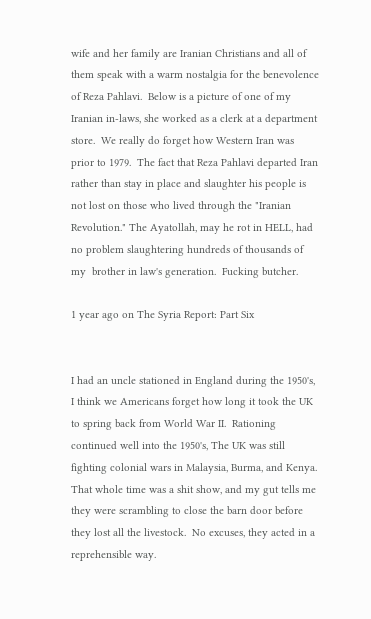wife and her family are Iranian Christians and all of them speak with a warm nostalgia for the benevolence of Reza Pahlavi.  Below is a picture of one of my Iranian in-laws, she worked as a clerk at a department store.  We really do forget how Western Iran was prior to 1979.  The fact that Reza Pahlavi departed Iran rather than stay in place and slaughter his people is not lost on those who lived through the "Iranian Revolution." The Ayatollah, may he rot in HELL, had no problem slaughtering hundreds of thousands of my  brother in law's generation.  Fucking butcher.

1 year ago on The Syria Report: Part Six


I had an uncle stationed in England during the 1950's, I think we Americans forget how long it took the UK to spring back from World War II.  Rationing continued well into the 1950's, The UK was still fighting colonial wars in Malaysia, Burma, and Kenya.  That whole time was a shit show, and my gut tells me they were scrambling to close the barn door before they lost all the livestock.  No excuses, they acted in a reprehensible way.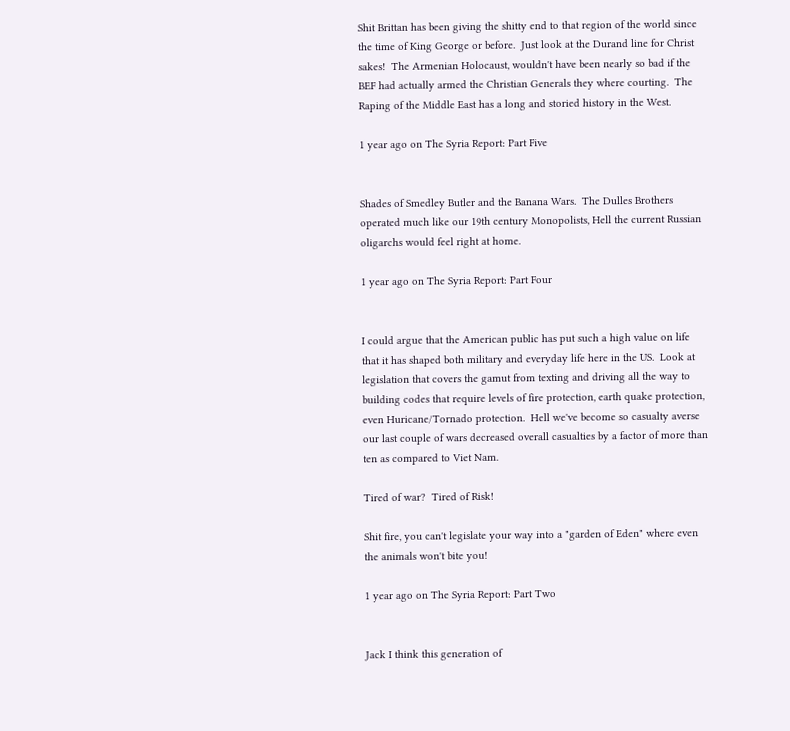Shit Brittan has been giving the shitty end to that region of the world since the time of King George or before.  Just look at the Durand line for Christ sakes!  The Armenian Holocaust, wouldn't have been nearly so bad if the BEF had actually armed the Christian Generals they where courting.  The Raping of the Middle East has a long and storied history in the West.

1 year ago on The Syria Report: Part Five


Shades of Smedley Butler and the Banana Wars.  The Dulles Brothers operated much like our 19th century Monopolists, Hell the current Russian oligarchs would feel right at home.

1 year ago on The Syria Report: Part Four


I could argue that the American public has put such a high value on life that it has shaped both military and everyday life here in the US.  Look at legislation that covers the gamut from texting and driving all the way to building codes that require levels of fire protection, earth quake protection, even Huricane/Tornado protection.  Hell we've become so casualty averse our last couple of wars decreased overall casualties by a factor of more than ten as compared to Viet Nam.

Tired of war?  Tired of Risk!

Shit fire, you can't legislate your way into a "garden of Eden" where even the animals won't bite you!

1 year ago on The Syria Report: Part Two


Jack I think this generation of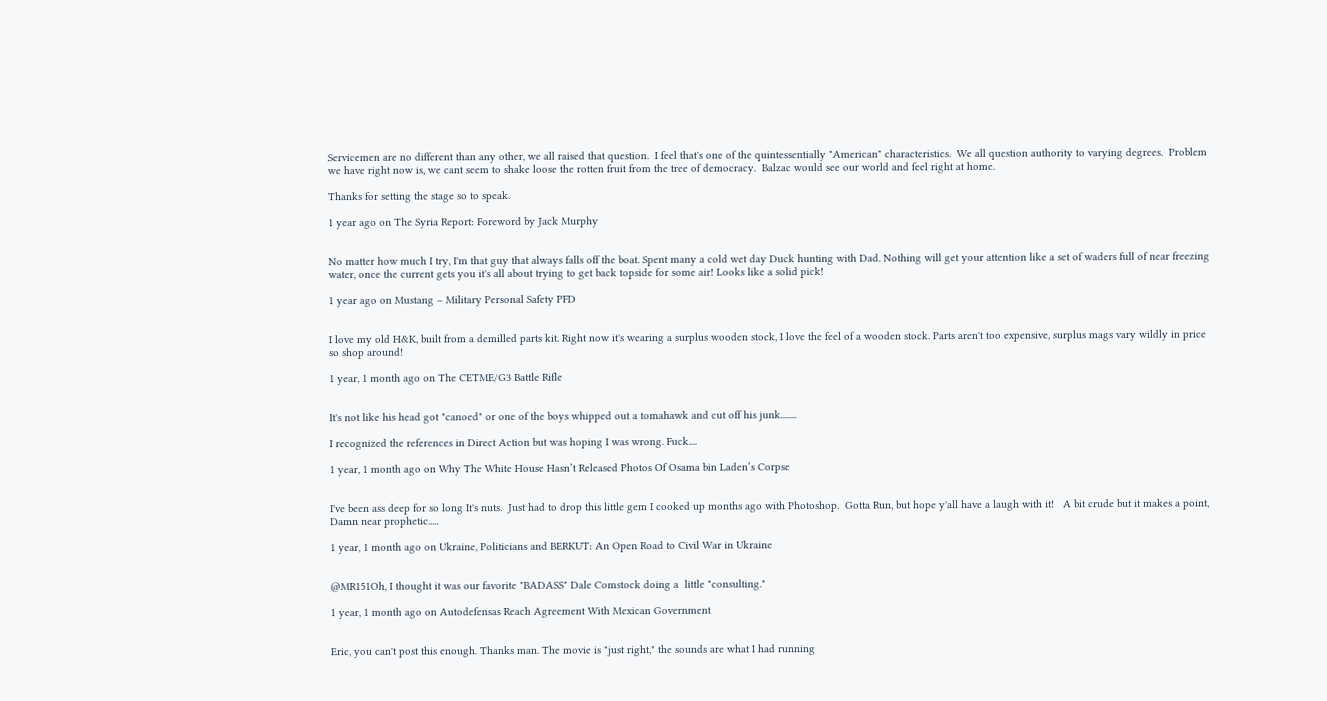Servicemen are no different than any other, we all raised that question.  I feel that's one of the quintessentially "American" characteristics.  We all question authority to varying degrees.  Problem we have right now is, we cant seem to shake loose the rotten fruit from the tree of democracy.  Balzac would see our world and feel right at home.

Thanks for setting the stage so to speak.

1 year ago on The Syria Report: Foreword by Jack Murphy


No matter how much I try, I'm that guy that always falls off the boat. Spent many a cold wet day Duck hunting with Dad. Nothing will get your attention like a set of waders full of near freezing water, once the current gets you it's all about trying to get back topside for some air! Looks like a solid pick!

1 year ago on Mustang – Military Personal Safety PFD


I love my old H&K, built from a demilled parts kit. Right now it's wearing a surplus wooden stock, I love the feel of a wooden stock. Parts aren't too expensive, surplus mags vary wildly in price so shop around!

1 year, 1 month ago on The CETME/G3 Battle Rifle


It's not like his head got "canoed" or one of the boys whipped out a tomahawk and cut off his junk........

I recognized the references in Direct Action but was hoping I was wrong. Fuck....

1 year, 1 month ago on Why The White House Hasn’t Released Photos Of Osama bin Laden’s Corpse


I've been ass deep for so long It's nuts.  Just had to drop this little gem I cooked up months ago with Photoshop.  Gotta Run, but hope y'all have a laugh with it!   A bit crude but it makes a point, Damn near prophetic.....

1 year, 1 month ago on Ukraine, Politicians and BERKUT: An Open Road to Civil War in Ukraine


@MR151Oh, I thought it was our favorite "BADASS" Dale Comstock doing a  little "consulting."

1 year, 1 month ago on Autodefensas Reach Agreement With Mexican Government


Eric, you can't post this enough. Thanks man. The movie is "just right," the sounds are what I had running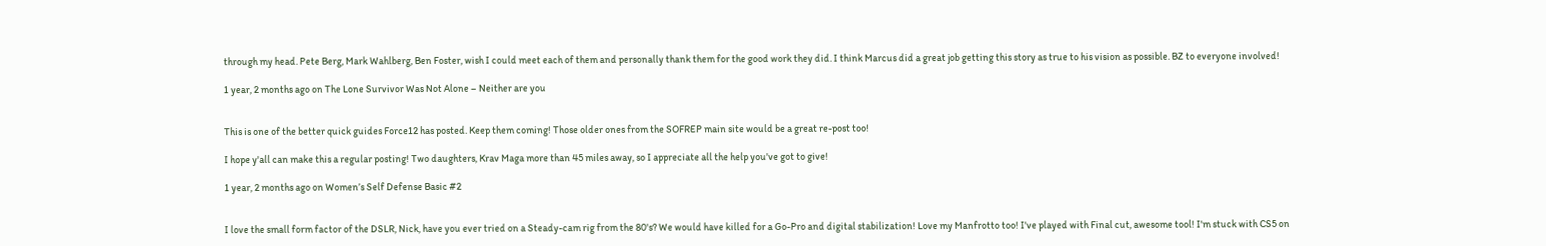through my head. Pete Berg, Mark Wahlberg, Ben Foster, wish I could meet each of them and personally thank them for the good work they did. I think Marcus did a great job getting this story as true to his vision as possible. BZ to everyone involved!

1 year, 2 months ago on The Lone Survivor Was Not Alone – Neither are you


This is one of the better quick guides Force12 has posted. Keep them coming! Those older ones from the SOFREP main site would be a great re-post too!

I hope y'all can make this a regular posting! Two daughters, Krav Maga more than 45 miles away, so I appreciate all the help you've got to give!

1 year, 2 months ago on Women’s Self Defense Basic #2


I love the small form factor of the DSLR, Nick, have you ever tried on a Steady-cam rig from the 80's? We would have killed for a Go-Pro and digital stabilization! Love my Manfrotto too! I've played with Final cut, awesome tool! I'm stuck with CS5 on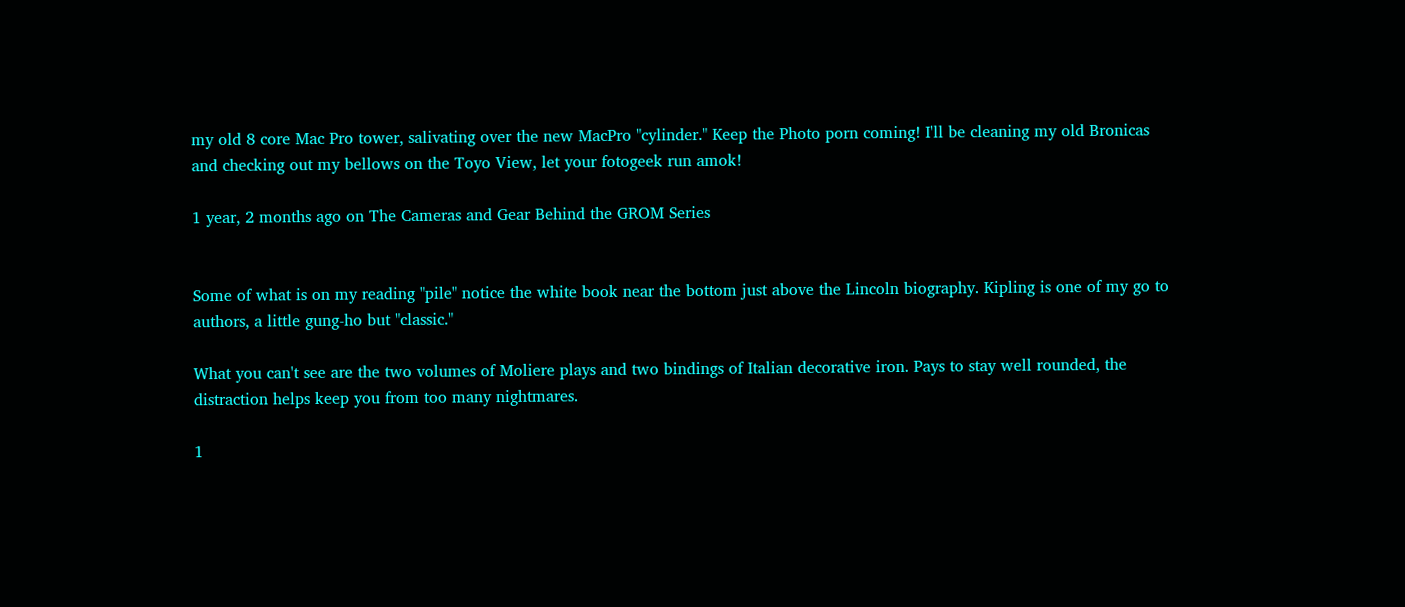my old 8 core Mac Pro tower, salivating over the new MacPro "cylinder." Keep the Photo porn coming! I'll be cleaning my old Bronicas and checking out my bellows on the Toyo View, let your fotogeek run amok!

1 year, 2 months ago on The Cameras and Gear Behind the GROM Series


Some of what is on my reading "pile" notice the white book near the bottom just above the Lincoln biography. Kipling is one of my go to authors, a little gung-ho but "classic."

What you can't see are the two volumes of Moliere plays and two bindings of Italian decorative iron. Pays to stay well rounded, the distraction helps keep you from too many nightmares.

1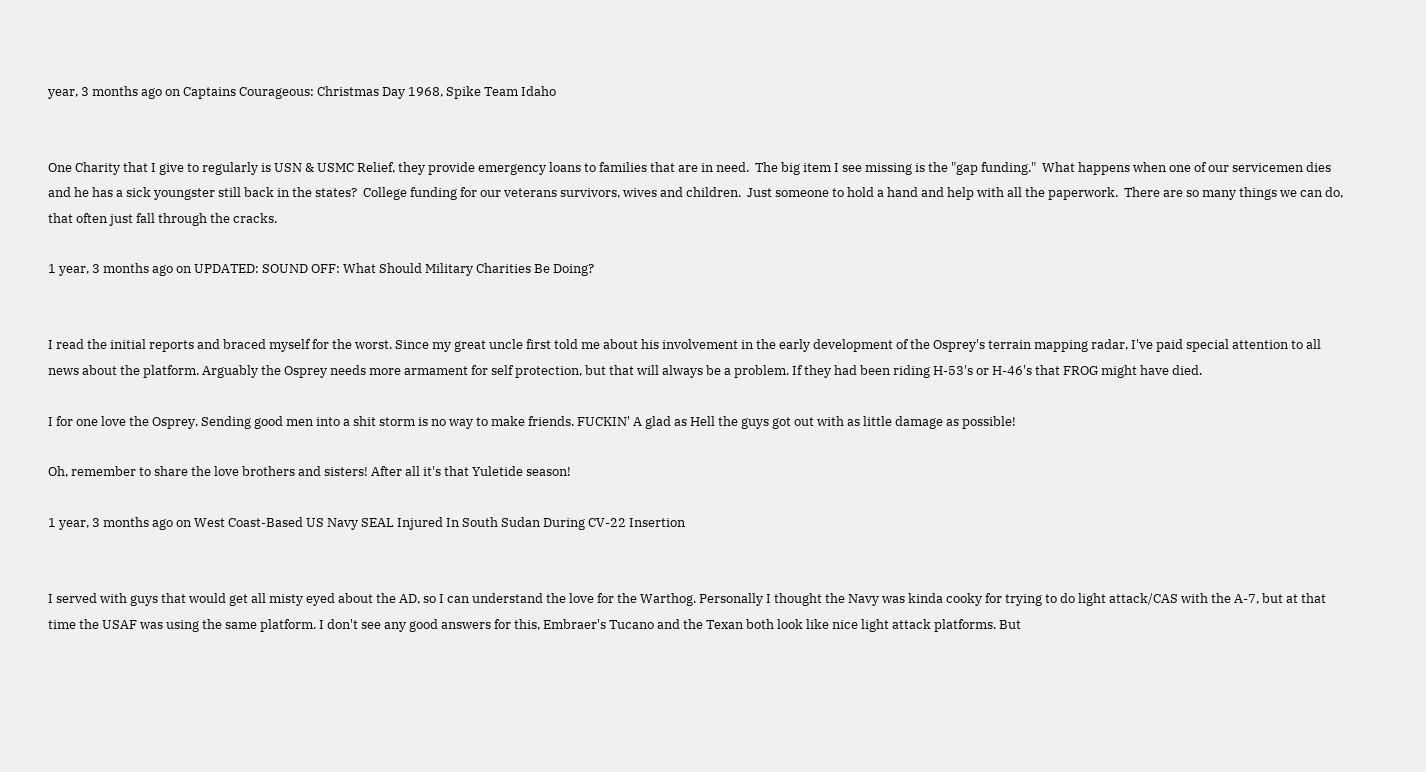year, 3 months ago on Captains Courageous: Christmas Day 1968, Spike Team Idaho


One Charity that I give to regularly is USN & USMC Relief, they provide emergency loans to families that are in need.  The big item I see missing is the "gap funding."  What happens when one of our servicemen dies and he has a sick youngster still back in the states?  College funding for our veterans survivors, wives and children.  Just someone to hold a hand and help with all the paperwork.  There are so many things we can do, that often just fall through the cracks.

1 year, 3 months ago on UPDATED: SOUND OFF: What Should Military Charities Be Doing?


I read the initial reports and braced myself for the worst. Since my great uncle first told me about his involvement in the early development of the Osprey's terrain mapping radar, I've paid special attention to all news about the platform. Arguably the Osprey needs more armament for self protection, but that will always be a problem. If they had been riding H-53's or H-46's that FROG might have died.

I for one love the Osprey. Sending good men into a shit storm is no way to make friends. FUCKIN' A glad as Hell the guys got out with as little damage as possible!

Oh, remember to share the love brothers and sisters! After all it's that Yuletide season!

1 year, 3 months ago on West Coast-Based US Navy SEAL Injured In South Sudan During CV-22 Insertion


I served with guys that would get all misty eyed about the AD, so I can understand the love for the Warthog. Personally I thought the Navy was kinda cooky for trying to do light attack/CAS with the A-7, but at that time the USAF was using the same platform. I don't see any good answers for this, Embraer's Tucano and the Texan both look like nice light attack platforms. But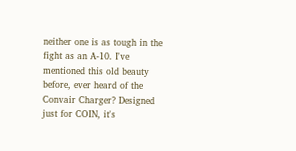neither one is as tough in the fight as an A-10. I've mentioned this old beauty before, ever heard of the Convair Charger? Designed just for COIN, it's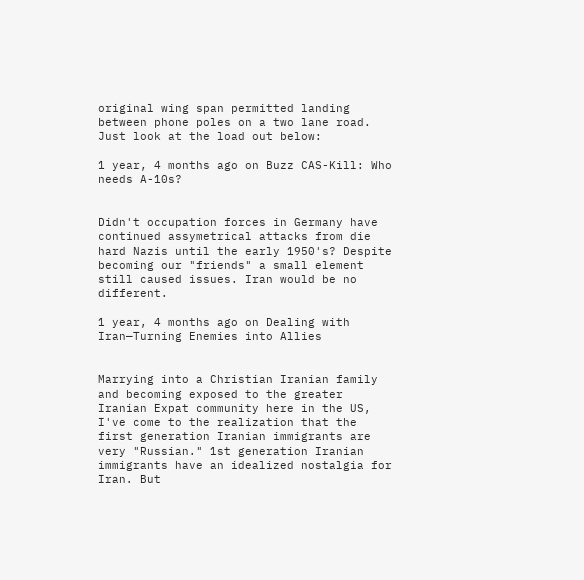original wing span permitted landing between phone poles on a two lane road. Just look at the load out below:

1 year, 4 months ago on Buzz CAS-Kill: Who needs A-10s?


Didn't occupation forces in Germany have continued assymetrical attacks from die hard Nazis until the early 1950's? Despite becoming our "friends" a small element still caused issues. Iran would be no different.

1 year, 4 months ago on Dealing with Iran—Turning Enemies into Allies


Marrying into a Christian Iranian family and becoming exposed to the greater Iranian Expat community here in the US, I've come to the realization that the first generation Iranian immigrants are very "Russian." 1st generation Iranian immigrants have an idealized nostalgia for Iran. But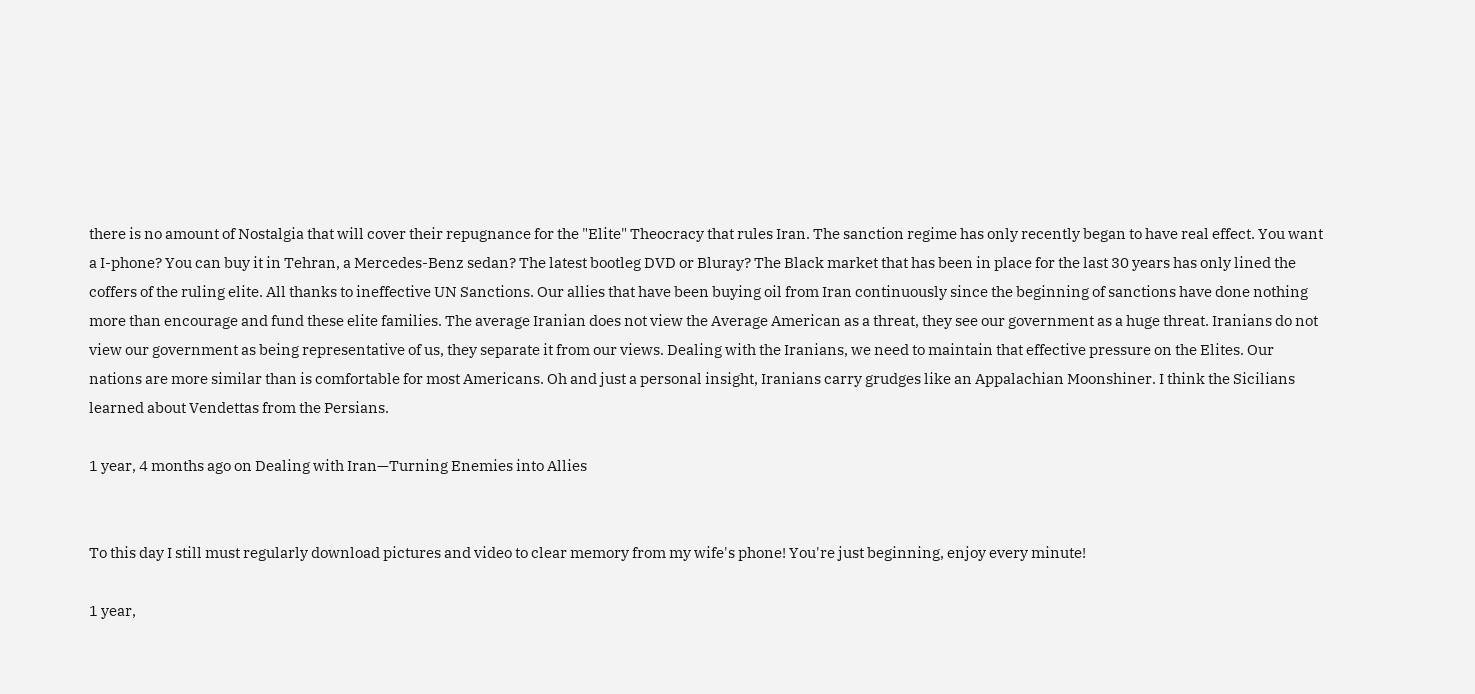there is no amount of Nostalgia that will cover their repugnance for the "Elite" Theocracy that rules Iran. The sanction regime has only recently began to have real effect. You want a I-phone? You can buy it in Tehran, a Mercedes-Benz sedan? The latest bootleg DVD or Bluray? The Black market that has been in place for the last 30 years has only lined the coffers of the ruling elite. All thanks to ineffective UN Sanctions. Our allies that have been buying oil from Iran continuously since the beginning of sanctions have done nothing more than encourage and fund these elite families. The average Iranian does not view the Average American as a threat, they see our government as a huge threat. Iranians do not view our government as being representative of us, they separate it from our views. Dealing with the Iranians, we need to maintain that effective pressure on the Elites. Our nations are more similar than is comfortable for most Americans. Oh and just a personal insight, Iranians carry grudges like an Appalachian Moonshiner. I think the Sicilians learned about Vendettas from the Persians.

1 year, 4 months ago on Dealing with Iran—Turning Enemies into Allies


To this day I still must regularly download pictures and video to clear memory from my wife's phone! You're just beginning, enjoy every minute!

1 year,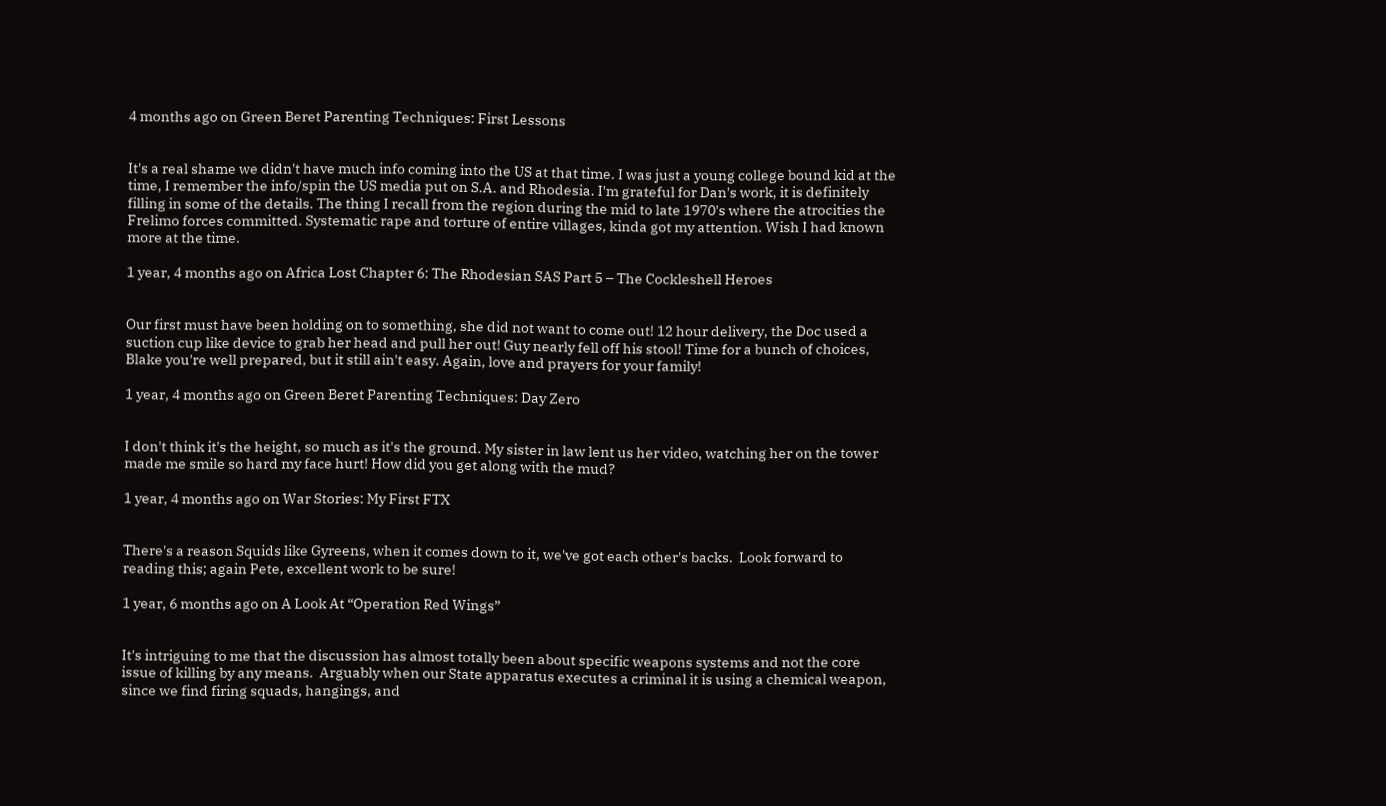4 months ago on Green Beret Parenting Techniques: First Lessons


It's a real shame we didn't have much info coming into the US at that time. I was just a young college bound kid at the time, I remember the info/spin the US media put on S.A. and Rhodesia. I'm grateful for Dan's work, it is definitely filling in some of the details. The thing I recall from the region during the mid to late 1970's where the atrocities the Frelimo forces committed. Systematic rape and torture of entire villages, kinda got my attention. Wish I had known more at the time.

1 year, 4 months ago on Africa Lost Chapter 6: The Rhodesian SAS Part 5 – The Cockleshell Heroes


Our first must have been holding on to something, she did not want to come out! 12 hour delivery, the Doc used a suction cup like device to grab her head and pull her out! Guy nearly fell off his stool! Time for a bunch of choices, Blake you're well prepared, but it still ain't easy. Again, love and prayers for your family!

1 year, 4 months ago on Green Beret Parenting Techniques: Day Zero


I don't think it's the height, so much as it's the ground. My sister in law lent us her video, watching her on the tower made me smile so hard my face hurt! How did you get along with the mud?

1 year, 4 months ago on War Stories: My First FTX


There's a reason Squids like Gyreens, when it comes down to it, we've got each other's backs.  Look forward to reading this; again Pete, excellent work to be sure!

1 year, 6 months ago on A Look At “Operation Red Wings”


It's intriguing to me that the discussion has almost totally been about specific weapons systems and not the core issue of killing by any means.  Arguably when our State apparatus executes a criminal it is using a chemical weapon, since we find firing squads, hangings, and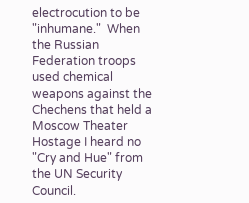electrocution to be "inhumane."  When the Russian Federation troops used chemical weapons against the Chechens that held a Moscow Theater Hostage I heard no "Cry and Hue" from the UN Security Council.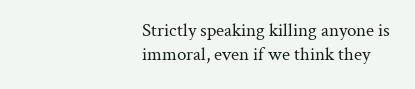Strictly speaking killing anyone is immoral, even if we think they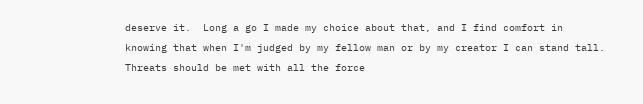deserve it.  Long a go I made my choice about that, and I find comfort in knowing that when I'm judged by my fellow man or by my creator I can stand tall.  Threats should be met with all the force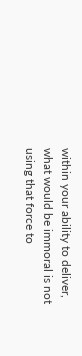within your ability to deliver, what would be immoral is not using that force to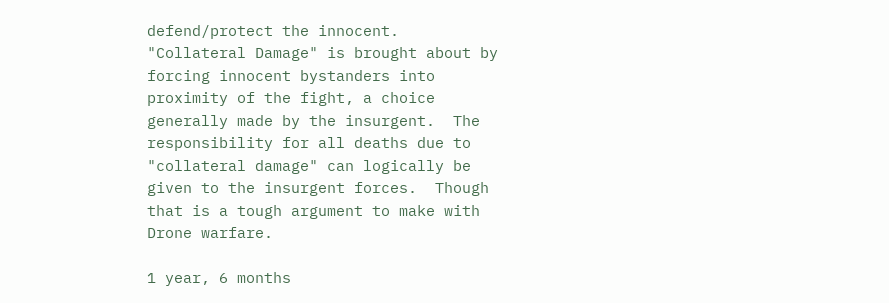defend/protect the innocent.  "Collateral Damage" is brought about by forcing innocent bystanders into proximity of the fight, a choice generally made by the insurgent.  The responsibility for all deaths due to "collateral damage" can logically be given to the insurgent forces.  Though that is a tough argument to make with Drone warfare.

1 year, 6 months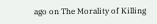ago on The Morality of Killing